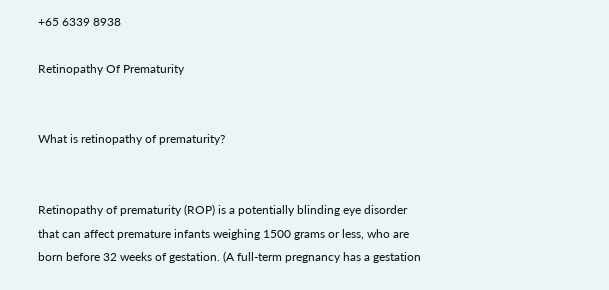+65 6339 8938

Retinopathy Of Prematurity


What is retinopathy of prematurity?


Retinopathy of prematurity (ROP) is a potentially blinding eye disorder that can affect premature infants weighing 1500 grams or less, who are born before 32 weeks of gestation. (A full-term pregnancy has a gestation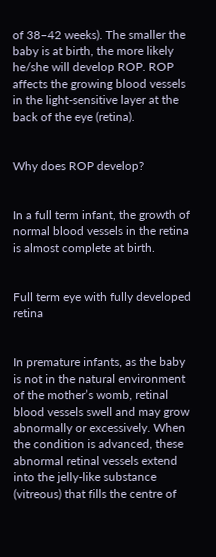of 38–42 weeks). The smaller the baby is at birth, the more likely he/she will develop ROP. ROP affects the growing blood vessels in the light-sensitive layer at the back of the eye (retina).


Why does ROP develop?


In a full term infant, the growth of normal blood vessels in the retina is almost complete at birth.


Full term eye with fully developed retina


In premature infants, as the baby is not in the natural environment of the mother’s womb, retinal blood vessels swell and may grow abnormally or excessively. When the condition is advanced, these abnormal retinal vessels extend into the jelly-like substance (vitreous) that fills the centre of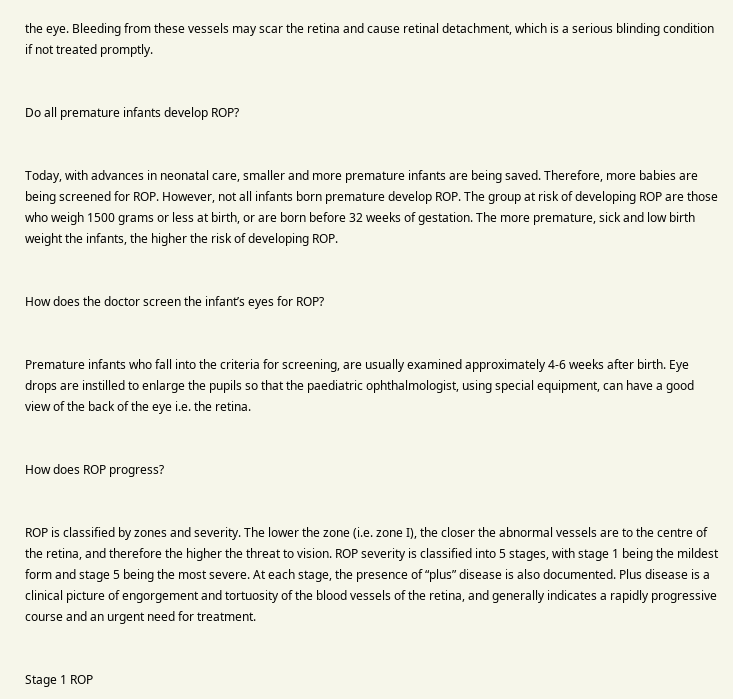the eye. Bleeding from these vessels may scar the retina and cause retinal detachment, which is a serious blinding condition if not treated promptly.


Do all premature infants develop ROP?


Today, with advances in neonatal care, smaller and more premature infants are being saved. Therefore, more babies are being screened for ROP. However, not all infants born premature develop ROP. The group at risk of developing ROP are those who weigh 1500 grams or less at birth, or are born before 32 weeks of gestation. The more premature, sick and low birth weight the infants, the higher the risk of developing ROP.


How does the doctor screen the infant’s eyes for ROP?


Premature infants who fall into the criteria for screening, are usually examined approximately 4-6 weeks after birth. Eye drops are instilled to enlarge the pupils so that the paediatric ophthalmologist, using special equipment, can have a good view of the back of the eye i.e. the retina.


How does ROP progress?


ROP is classified by zones and severity. The lower the zone (i.e. zone I), the closer the abnormal vessels are to the centre of the retina, and therefore the higher the threat to vision. ROP severity is classified into 5 stages, with stage 1 being the mildest form and stage 5 being the most severe. At each stage, the presence of “plus” disease is also documented. Plus disease is a clinical picture of engorgement and tortuosity of the blood vessels of the retina, and generally indicates a rapidly progressive course and an urgent need for treatment.


Stage 1 ROP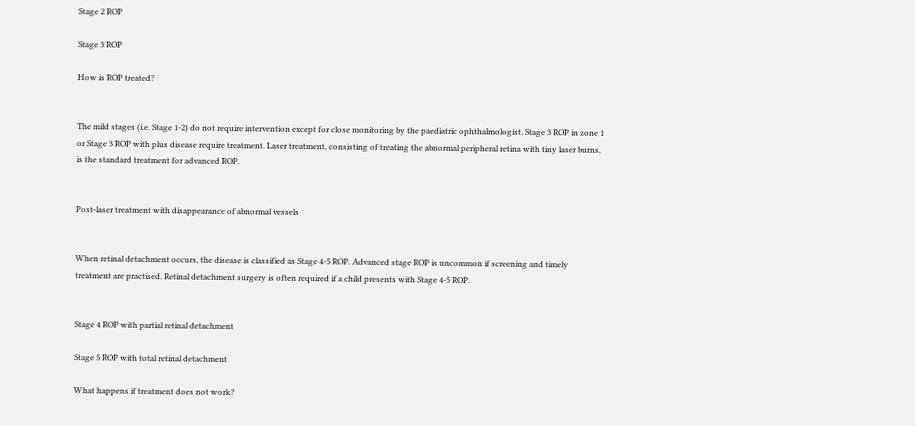Stage 2 ROP

Stage 3 ROP

How is ROP treated?


The mild stages (i.e. Stage 1-2) do not require intervention except for close monitoring by the paediatric ophthalmologist. Stage 3 ROP in zone 1 or Stage 3 ROP with plus disease require treatment. Laser treatment, consisting of treating the abnormal peripheral retina with tiny laser burns, is the standard treatment for advanced ROP.


Post-laser treatment with disappearance of abnormal vessels


When retinal detachment occurs, the disease is classified as Stage 4-5 ROP. Advanced stage ROP is uncommon if screening and timely treatment are practised. Retinal detachment surgery is often required if a child presents with Stage 4-5 ROP.


Stage 4 ROP with partial retinal detachment

Stage 5 ROP with total retinal detachment

What happens if treatment does not work?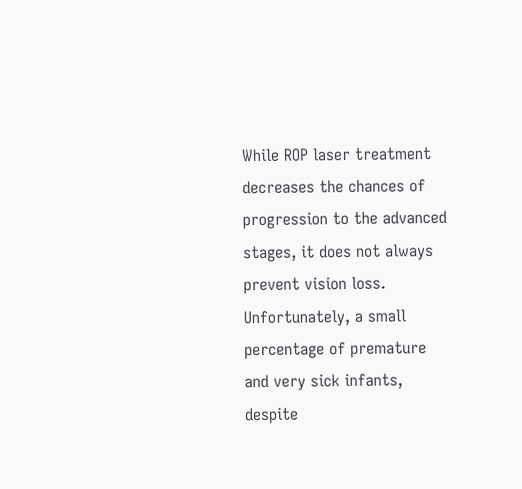While ROP laser treatment decreases the chances of progression to the advanced stages, it does not always prevent vision loss. Unfortunately, a small percentage of premature and very sick infants, despite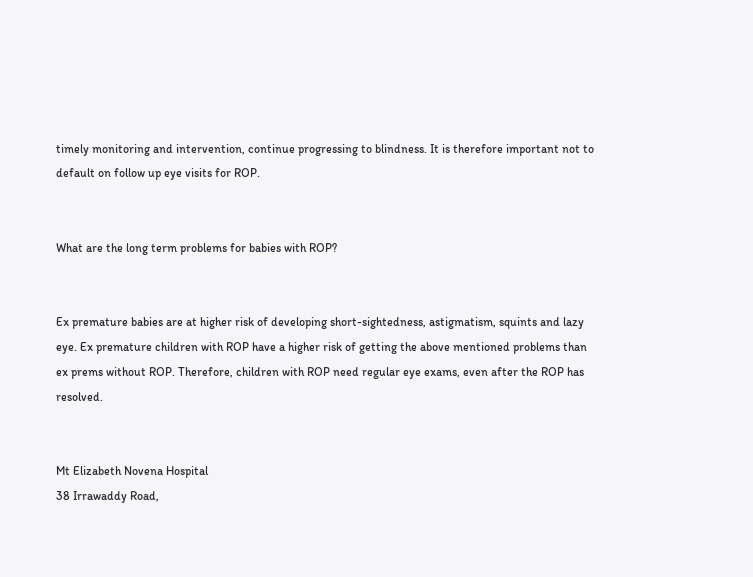timely monitoring and intervention, continue progressing to blindness. It is therefore important not to default on follow up eye visits for ROP.


What are the long term problems for babies with ROP?


Ex premature babies are at higher risk of developing short-sightedness, astigmatism, squints and lazy eye. Ex premature children with ROP have a higher risk of getting the above mentioned problems than ex prems without ROP. Therefore, children with ROP need regular eye exams, even after the ROP has resolved.


Mt Elizabeth Novena Hospital
38 Irrawaddy Road,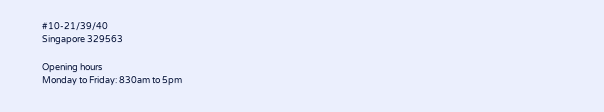#10-21/39/40
Singapore 329563

Opening hours
Monday to Friday: 830am to 5pm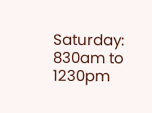Saturday: 830am to 1230pm